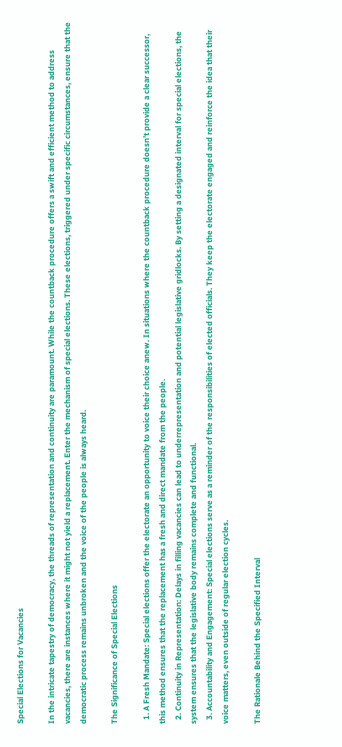Special Elections for Vacancies

In the intricate tapestry of democracy, the threads of representation and continuity are paramount. While the countback procedure offers a swift and efficient method to address vacancies, there are instances where it might not yield a replacement. Enter the mechanism of special elections. These elections, triggered under specific circumstances, ensure that the democratic process remains unbroken and the voice of the people is always heard.

The Significance of Special Elections

  1. A Fresh Mandate: Special elections offer the electorate an opportunity to voice their choice anew. In situations where the countback procedure doesn’t provide a clear successor, this method ensures that the replacement has a fresh and direct mandate from the people.
  2. Continuity in Representation: Delays in filling vacancies can lead to underrepresentation and potential legislative gridlocks. By setting a designated interval for special elections, the system ensures that the legislative body remains complete and functional.
  3. Accountability and Engagement: Special elections serve as a reminder of the responsibilities of elected officials. They keep the electorate engaged and reinforce the idea that their voice matters, even outside of regular election cycles.

The Rationale Behind the Specified Interval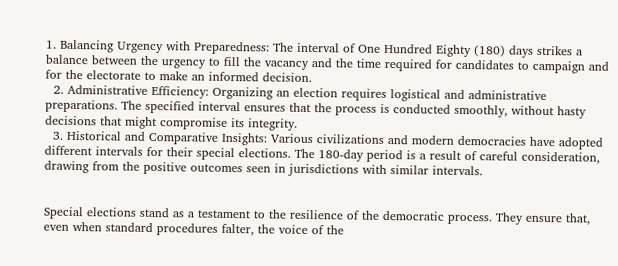1. Balancing Urgency with Preparedness: The interval of One Hundred Eighty (180) days strikes a balance between the urgency to fill the vacancy and the time required for candidates to campaign and for the electorate to make an informed decision.
  2. Administrative Efficiency: Organizing an election requires logistical and administrative preparations. The specified interval ensures that the process is conducted smoothly, without hasty decisions that might compromise its integrity.
  3. Historical and Comparative Insights: Various civilizations and modern democracies have adopted different intervals for their special elections. The 180-day period is a result of careful consideration, drawing from the positive outcomes seen in jurisdictions with similar intervals.


Special elections stand as a testament to the resilience of the democratic process. They ensure that, even when standard procedures falter, the voice of the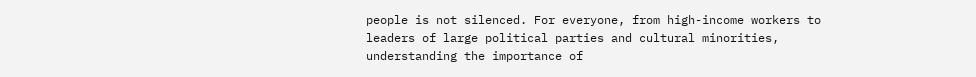people is not silenced. For everyone, from high-income workers to leaders of large political parties and cultural minorities, understanding the importance of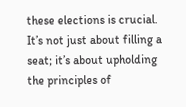these elections is crucial. It’s not just about filling a seat; it’s about upholding the principles of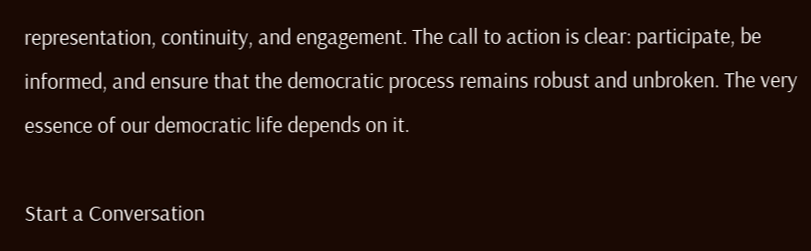representation, continuity, and engagement. The call to action is clear: participate, be informed, and ensure that the democratic process remains robust and unbroken. The very essence of our democratic life depends on it.

Start a Conversation